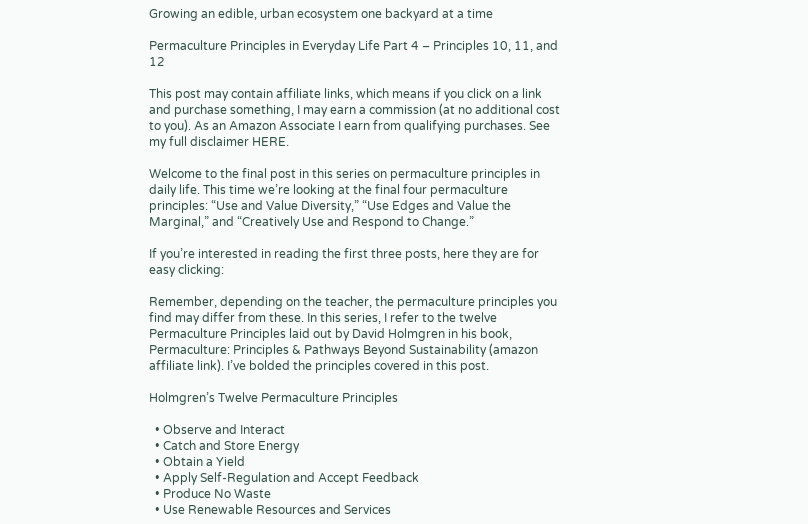Growing an edible, urban ecosystem one backyard at a time

Permaculture Principles in Everyday Life Part 4 – Principles 10, 11, and 12

This post may contain affiliate links, which means if you click on a link and purchase something, I may earn a commission (at no additional cost to you). As an Amazon Associate I earn from qualifying purchases. See my full disclaimer HERE.

Welcome to the final post in this series on permaculture principles in daily life. This time we’re looking at the final four permaculture principles: “Use and Value Diversity,” “Use Edges and Value the Marginal,” and “Creatively Use and Respond to Change.”

If you’re interested in reading the first three posts, here they are for easy clicking:

Remember, depending on the teacher, the permaculture principles you find may differ from these. In this series, I refer to the twelve Permaculture Principles laid out by David Holmgren in his book, Permaculture: Principles & Pathways Beyond Sustainability (amazon affiliate link). I’ve bolded the principles covered in this post.

Holmgren’s Twelve Permaculture Principles

  • Observe and Interact
  • Catch and Store Energy
  • Obtain a Yield
  • Apply Self-Regulation and Accept Feedback
  • Produce No Waste
  • Use Renewable Resources and Services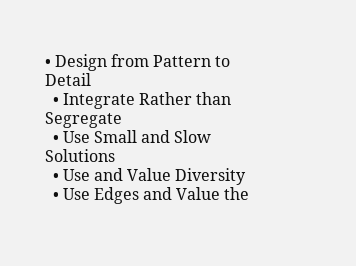• Design from Pattern to Detail
  • Integrate Rather than Segregate
  • Use Small and Slow Solutions
  • Use and Value Diversity
  • Use Edges and Value the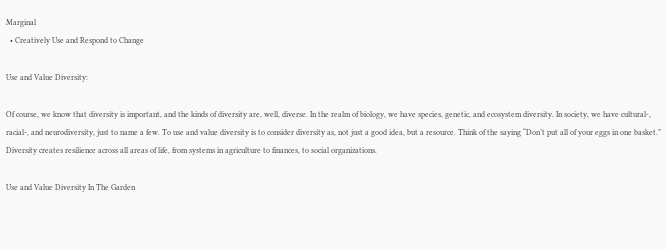Marginal
  • Creatively Use and Respond to Change

Use and Value Diversity:

Of course, we know that diversity is important, and the kinds of diversity are, well, diverse. In the realm of biology, we have species, genetic, and ecosystem diversity. In society, we have cultural-, racial-, and neurodiversity, just to name a few. To use and value diversity is to consider diversity as, not just a good idea, but a resource. Think of the saying “Don’t put all of your eggs in one basket.” Diversity creates resilience across all areas of life, from systems in agriculture to finances, to social organizations.

Use and Value Diversity In The Garden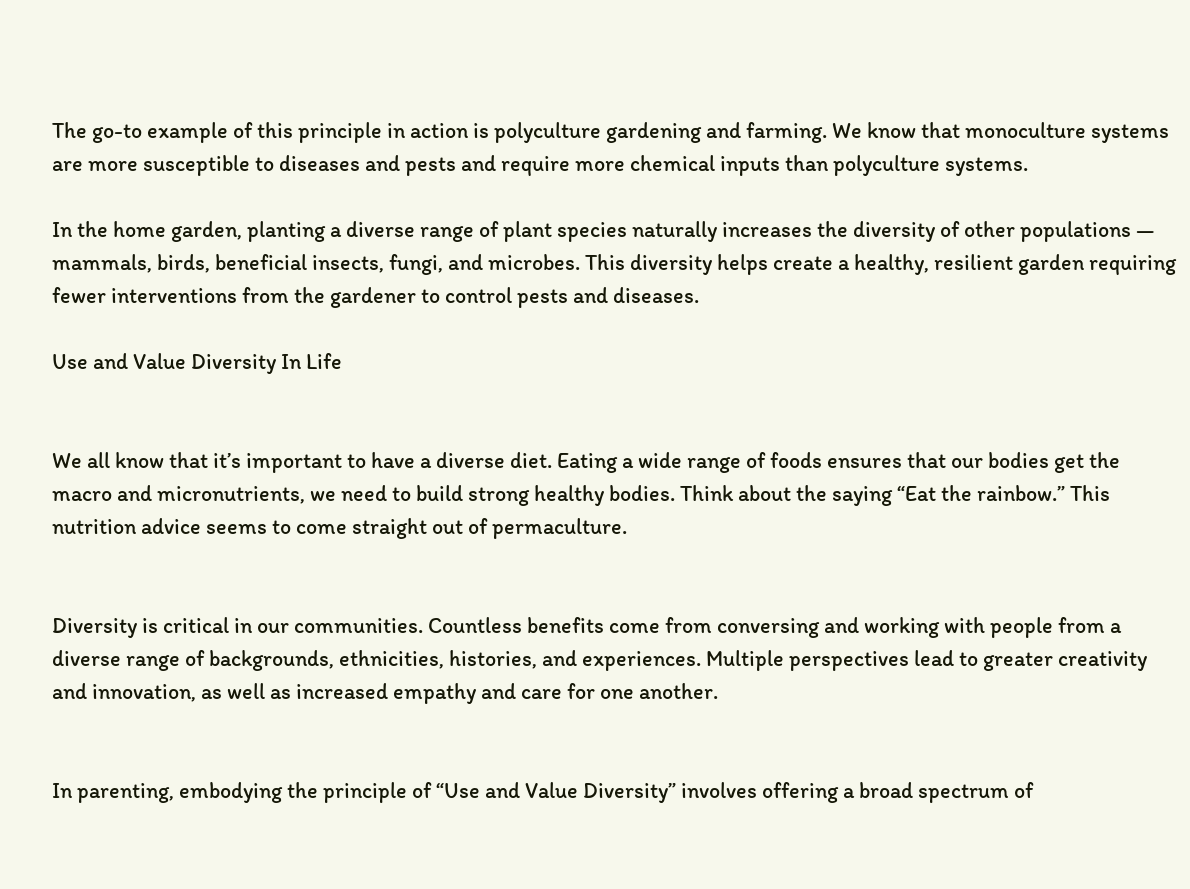The go-to example of this principle in action is polyculture gardening and farming. We know that monoculture systems are more susceptible to diseases and pests and require more chemical inputs than polyculture systems.

In the home garden, planting a diverse range of plant species naturally increases the diversity of other populations — mammals, birds, beneficial insects, fungi, and microbes. This diversity helps create a healthy, resilient garden requiring fewer interventions from the gardener to control pests and diseases.

Use and Value Diversity In Life


We all know that it’s important to have a diverse diet. Eating a wide range of foods ensures that our bodies get the macro and micronutrients, we need to build strong healthy bodies. Think about the saying “Eat the rainbow.” This nutrition advice seems to come straight out of permaculture.


Diversity is critical in our communities. Countless benefits come from conversing and working with people from a diverse range of backgrounds, ethnicities, histories, and experiences. Multiple perspectives lead to greater creativity and innovation, as well as increased empathy and care for one another.


In parenting, embodying the principle of “Use and Value Diversity” involves offering a broad spectrum of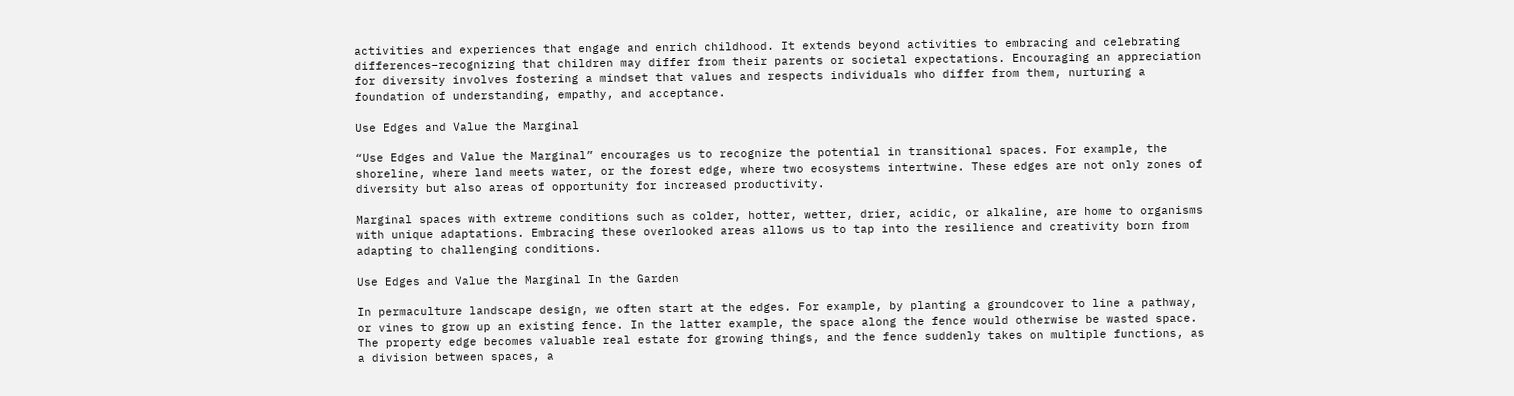activities and experiences that engage and enrich childhood. It extends beyond activities to embracing and celebrating differences–recognizing that children may differ from their parents or societal expectations. Encouraging an appreciation for diversity involves fostering a mindset that values and respects individuals who differ from them, nurturing a foundation of understanding, empathy, and acceptance.

Use Edges and Value the Marginal

“Use Edges and Value the Marginal” encourages us to recognize the potential in transitional spaces. For example, the shoreline, where land meets water, or the forest edge, where two ecosystems intertwine. These edges are not only zones of diversity but also areas of opportunity for increased productivity.

Marginal spaces with extreme conditions such as colder, hotter, wetter, drier, acidic, or alkaline, are home to organisms with unique adaptations. Embracing these overlooked areas allows us to tap into the resilience and creativity born from adapting to challenging conditions.

Use Edges and Value the Marginal In the Garden

In permaculture landscape design, we often start at the edges. For example, by planting a groundcover to line a pathway, or vines to grow up an existing fence. In the latter example, the space along the fence would otherwise be wasted space. The property edge becomes valuable real estate for growing things, and the fence suddenly takes on multiple functions, as a division between spaces, a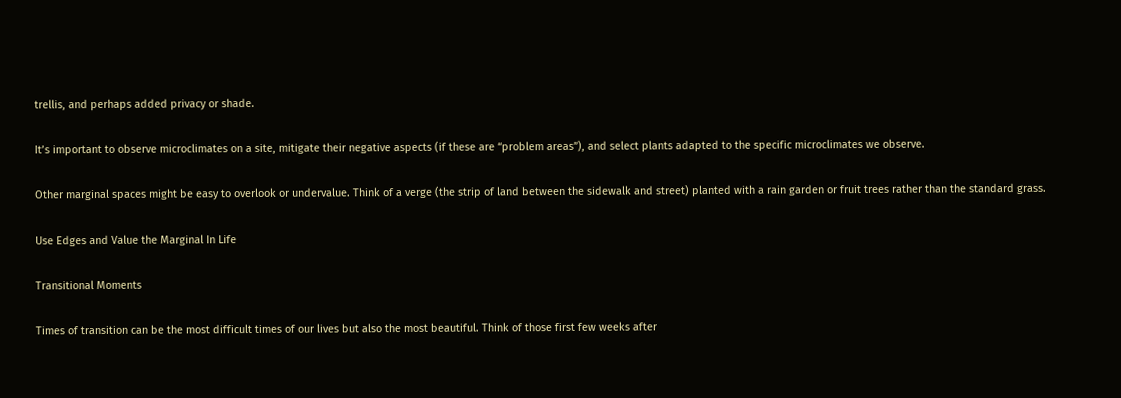trellis, and perhaps added privacy or shade.

It’s important to observe microclimates on a site, mitigate their negative aspects (if these are “problem areas”), and select plants adapted to the specific microclimates we observe.

Other marginal spaces might be easy to overlook or undervalue. Think of a verge (the strip of land between the sidewalk and street) planted with a rain garden or fruit trees rather than the standard grass.

Use Edges and Value the Marginal In Life

Transitional Moments

Times of transition can be the most difficult times of our lives but also the most beautiful. Think of those first few weeks after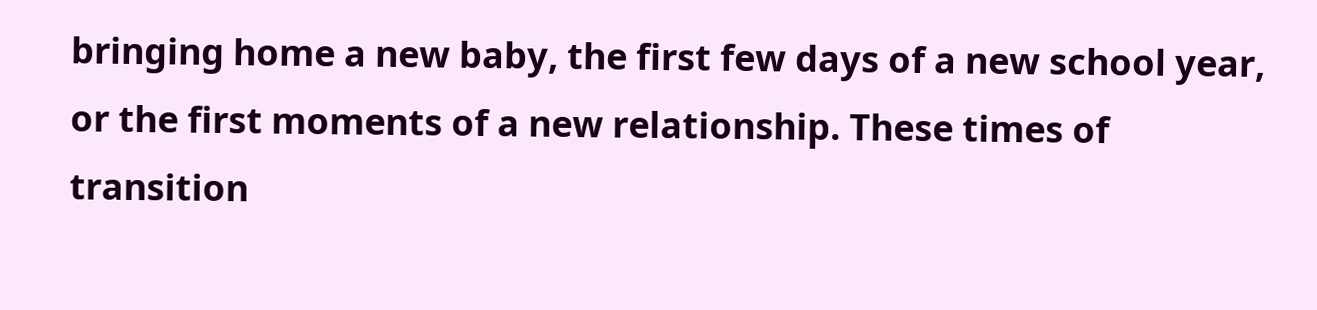bringing home a new baby, the first few days of a new school year, or the first moments of a new relationship. These times of transition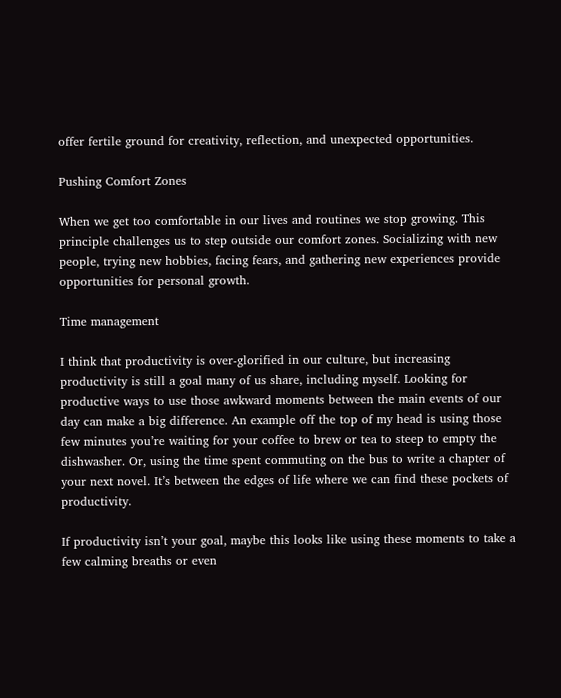offer fertile ground for creativity, reflection, and unexpected opportunities.

Pushing Comfort Zones

When we get too comfortable in our lives and routines we stop growing. This principle challenges us to step outside our comfort zones. Socializing with new people, trying new hobbies, facing fears, and gathering new experiences provide opportunities for personal growth.

Time management

I think that productivity is over-glorified in our culture, but increasing productivity is still a goal many of us share, including myself. Looking for productive ways to use those awkward moments between the main events of our day can make a big difference. An example off the top of my head is using those few minutes you’re waiting for your coffee to brew or tea to steep to empty the dishwasher. Or, using the time spent commuting on the bus to write a chapter of your next novel. It’s between the edges of life where we can find these pockets of productivity.

If productivity isn’t your goal, maybe this looks like using these moments to take a few calming breaths or even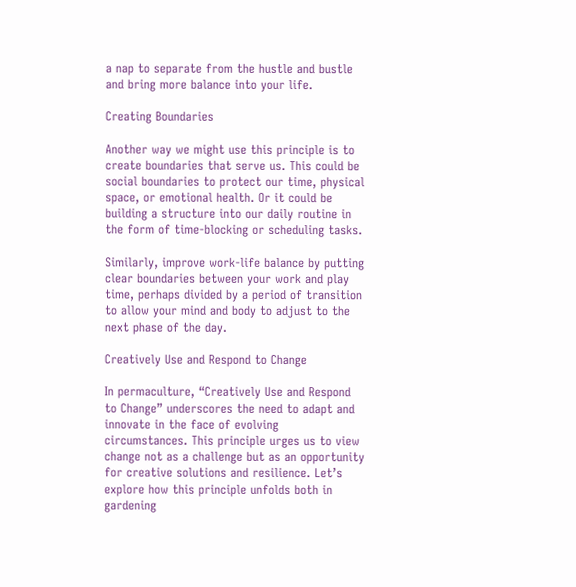a nap to separate from the hustle and bustle and bring more balance into your life.

Creating Boundaries

Another way we might use this principle is to create boundaries that serve us. This could be social boundaries to protect our time, physical space, or emotional health. Or it could be building a structure into our daily routine in the form of time-blocking or scheduling tasks.

Similarly, improve work-life balance by putting clear boundaries between your work and play time, perhaps divided by a period of transition to allow your mind and body to adjust to the next phase of the day.

Creatively Use and Respond to Change

In permaculture, “Creatively Use and Respond to Change” underscores the need to adapt and innovate in the face of evolving circumstances. This principle urges us to view change not as a challenge but as an opportunity for creative solutions and resilience. Let’s explore how this principle unfolds both in gardening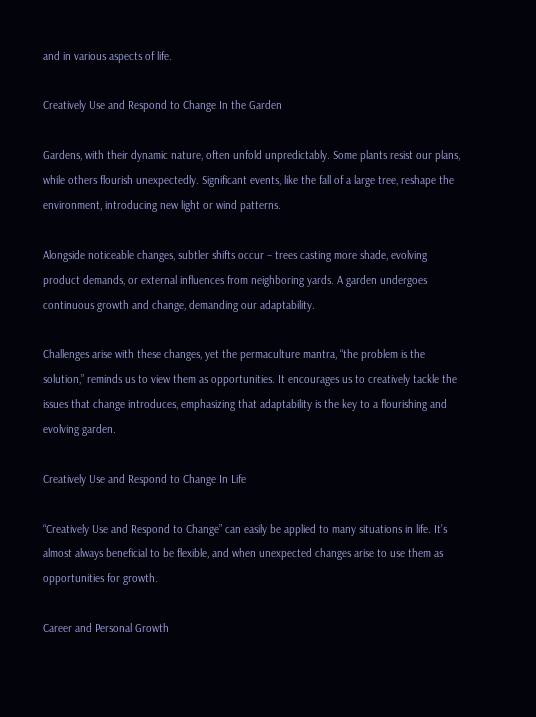and in various aspects of life.

Creatively Use and Respond to Change In the Garden

Gardens, with their dynamic nature, often unfold unpredictably. Some plants resist our plans, while others flourish unexpectedly. Significant events, like the fall of a large tree, reshape the environment, introducing new light or wind patterns.

Alongside noticeable changes, subtler shifts occur – trees casting more shade, evolving product demands, or external influences from neighboring yards. A garden undergoes continuous growth and change, demanding our adaptability.

Challenges arise with these changes, yet the permaculture mantra, “the problem is the solution,” reminds us to view them as opportunities. It encourages us to creatively tackle the issues that change introduces, emphasizing that adaptability is the key to a flourishing and evolving garden.

Creatively Use and Respond to Change In Life

“Creatively Use and Respond to Change” can easily be applied to many situations in life. It’s almost always beneficial to be flexible, and when unexpected changes arise to use them as opportunities for growth.

Career and Personal Growth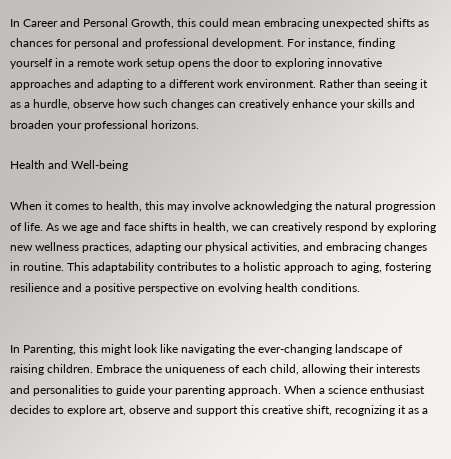In Career and Personal Growth, this could mean embracing unexpected shifts as chances for personal and professional development. For instance, finding yourself in a remote work setup opens the door to exploring innovative approaches and adapting to a different work environment. Rather than seeing it as a hurdle, observe how such changes can creatively enhance your skills and broaden your professional horizons.

Health and Well-being

When it comes to health, this may involve acknowledging the natural progression of life. As we age and face shifts in health, we can creatively respond by exploring new wellness practices, adapting our physical activities, and embracing changes in routine. This adaptability contributes to a holistic approach to aging, fostering resilience and a positive perspective on evolving health conditions.


In Parenting, this might look like navigating the ever-changing landscape of raising children. Embrace the uniqueness of each child, allowing their interests and personalities to guide your parenting approach. When a science enthusiast decides to explore art, observe and support this creative shift, recognizing it as a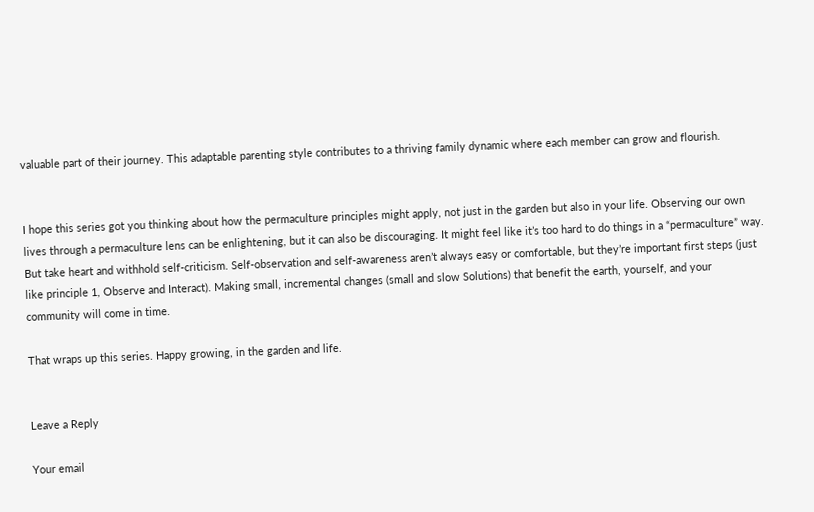valuable part of their journey. This adaptable parenting style contributes to a thriving family dynamic where each member can grow and flourish.


I hope this series got you thinking about how the permaculture principles might apply, not just in the garden but also in your life. Observing our own lives through a permaculture lens can be enlightening, but it can also be discouraging. It might feel like it’s too hard to do things in a “permaculture” way. But take heart and withhold self-criticism. Self-observation and self-awareness aren’t always easy or comfortable, but they’re important first steps (just like principle 1, Observe and Interact). Making small, incremental changes (small and slow Solutions) that benefit the earth, yourself, and your community will come in time.

That wraps up this series. Happy growing, in the garden and life.


Leave a Reply

Your email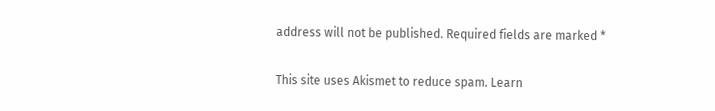address will not be published. Required fields are marked *

This site uses Akismet to reduce spam. Learn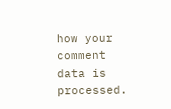how your comment data is processed.